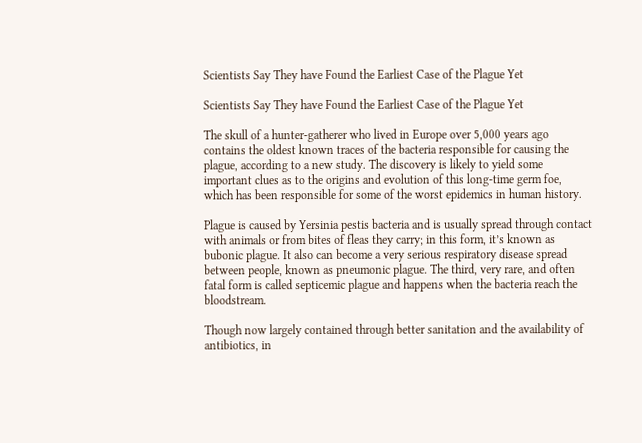Scientists Say They have Found the Earliest Case of the Plague Yet

Scientists Say They have Found the Earliest Case of the Plague Yet

The skull of a hunter-gatherer who lived in Europe over 5,000 years ago contains the oldest known traces of the bacteria responsible for causing the plague, according to a new study. The discovery is likely to yield some important clues as to the origins and evolution of this long-time germ foe, which has been responsible for some of the worst epidemics in human history.

Plague is caused by Yersinia pestis bacteria and is usually spread through contact with animals or from bites of fleas they carry; in this form, it’s known as bubonic plague. It also can become a very serious respiratory disease spread between people, known as pneumonic plague. The third, very rare, and often fatal form is called septicemic plague and happens when the bacteria reach the bloodstream.

Though now largely contained through better sanitation and the availability of antibiotics, in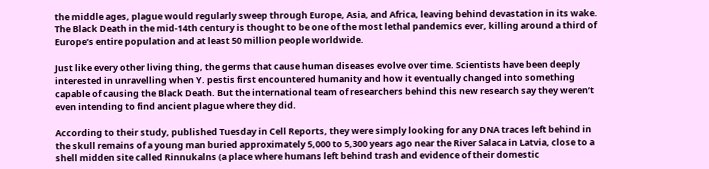the middle ages, plague would regularly sweep through Europe, Asia, and Africa, leaving behind devastation in its wake. The Black Death in the mid-14th century is thought to be one of the most lethal pandemics ever, killing around a third of Europe’s entire population and at least 50 million people worldwide.

Just like every other living thing, the germs that cause human diseases evolve over time. Scientists have been deeply interested in unravelling when Y. pestis first encountered humanity and how it eventually changed into something capable of causing the Black Death. But the international team of researchers behind this new research say they weren’t even intending to find ancient plague where they did.

According to their study, published Tuesday in Cell Reports, they were simply looking for any DNA traces left behind in the skull remains of a young man buried approximately 5,000 to 5,300 years ago near the River Salaca in Latvia, close to a shell midden site called Rinnukalns (a place where humans left behind trash and evidence of their domestic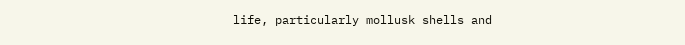life, particularly mollusk shells and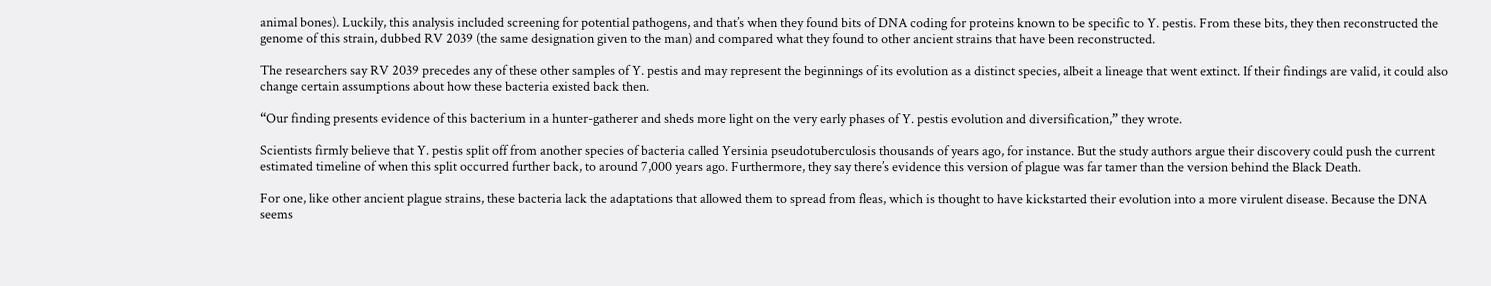animal bones). Luckily, this analysis included screening for potential pathogens, and that’s when they found bits of DNA coding for proteins known to be specific to Y. pestis. From these bits, they then reconstructed the genome of this strain, dubbed RV 2039 (the same designation given to the man) and compared what they found to other ancient strains that have been reconstructed.

The researchers say RV 2039 precedes any of these other samples of Y. pestis and may represent the beginnings of its evolution as a distinct species, albeit a lineage that went extinct. If their findings are valid, it could also change certain assumptions about how these bacteria existed back then.

“Our finding presents evidence of this bacterium in a hunter-gatherer and sheds more light on the very early phases of Y. pestis evolution and diversification,” they wrote.

Scientists firmly believe that Y. pestis split off from another species of bacteria called Yersinia pseudotuberculosis thousands of years ago, for instance. But the study authors argue their discovery could push the current estimated timeline of when this split occurred further back, to around 7,000 years ago. Furthermore, they say there’s evidence this version of plague was far tamer than the version behind the Black Death.

For one, like other ancient plague strains, these bacteria lack the adaptations that allowed them to spread from fleas, which is thought to have kickstarted their evolution into a more virulent disease. Because the DNA seems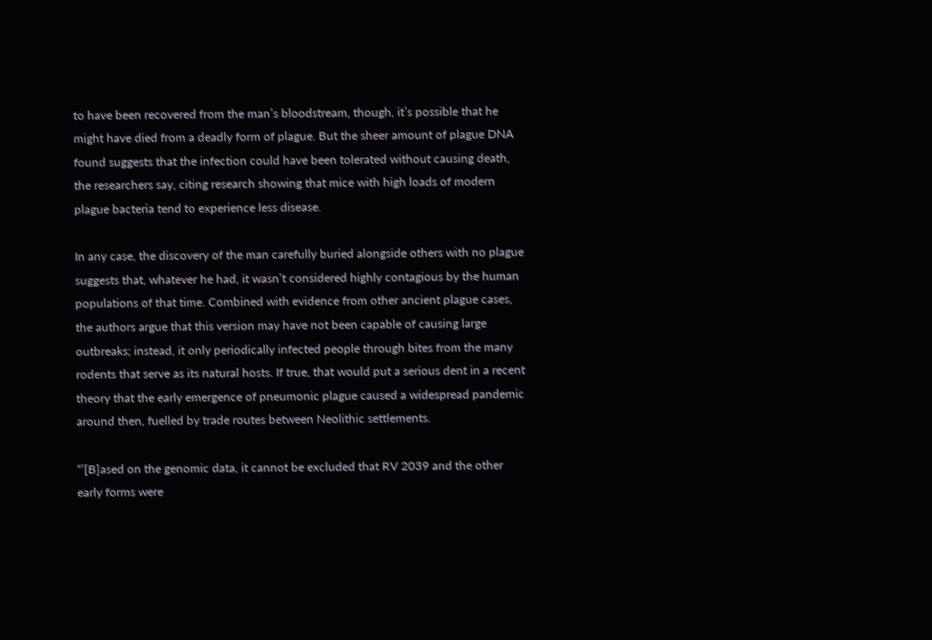to have been recovered from the man’s bloodstream, though, it’s possible that he might have died from a deadly form of plague. But the sheer amount of plague DNA found suggests that the infection could have been tolerated without causing death, the researchers say, citing research showing that mice with high loads of modern plague bacteria tend to experience less disease.

In any case, the discovery of the man carefully buried alongside others with no plague suggests that, whatever he had, it wasn’t considered highly contagious by the human populations of that time. Combined with evidence from other ancient plague cases, the authors argue that this version may have not been capable of causing large outbreaks; instead, it only periodically infected people through bites from the many rodents that serve as its natural hosts. If true, that would put a serious dent in a recent theory that the early emergence of pneumonic plague caused a widespread pandemic around then, fuelled by trade routes between Neolithic settlements.

“’[B]ased on the genomic data, it cannot be excluded that RV 2039 and the other early forms were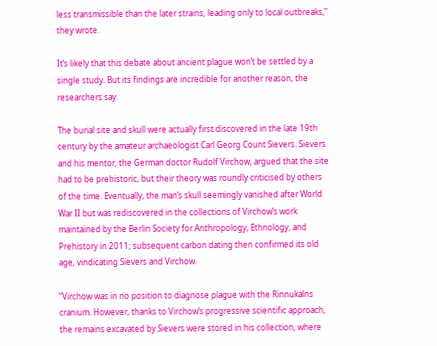less transmissible than the later strains, leading only to local outbreaks,” they wrote.

It’s likely that this debate about ancient plague won’t be settled by a single study. But its findings are incredible for another reason, the researchers say.

The burial site and skull were actually first discovered in the late 19th century by the amateur archaeologist Carl Georg Count Sievers. Sievers and his mentor, the German doctor Rudolf Virchow, argued that the site had to be prehistoric, but their theory was roundly criticised by others of the time. Eventually, the man’s skull seemingly vanished after World War II but was rediscovered in the collections of Virchow’s work maintained by the Berlin Society for Anthropology, Ethnology, and Prehistory in 2011; subsequent carbon dating then confirmed its old age, vindicating Sievers and Virchow.

“Virchow was in no position to diagnose plague with the Rinnukalns cranium. However, thanks to Virchow’s progressive scientific approach, the remains excavated by Sievers were stored in his collection, where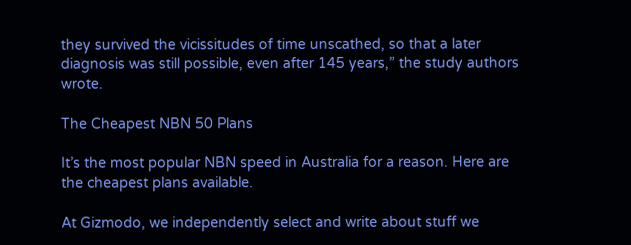they survived the vicissitudes of time unscathed, so that a later diagnosis was still possible, even after 145 years,” the study authors wrote.

The Cheapest NBN 50 Plans

It’s the most popular NBN speed in Australia for a reason. Here are the cheapest plans available.

At Gizmodo, we independently select and write about stuff we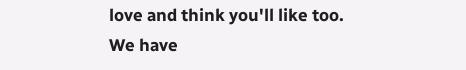love and think you'll like too. We have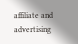affiliate and advertising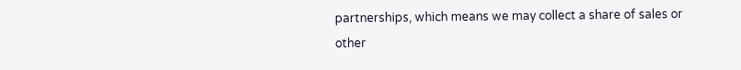partnerships, which means we may collect a share of sales or other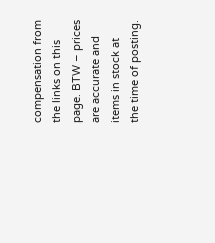compensation from the links on this page. BTW – prices are accurate and items in stock at the time of posting.